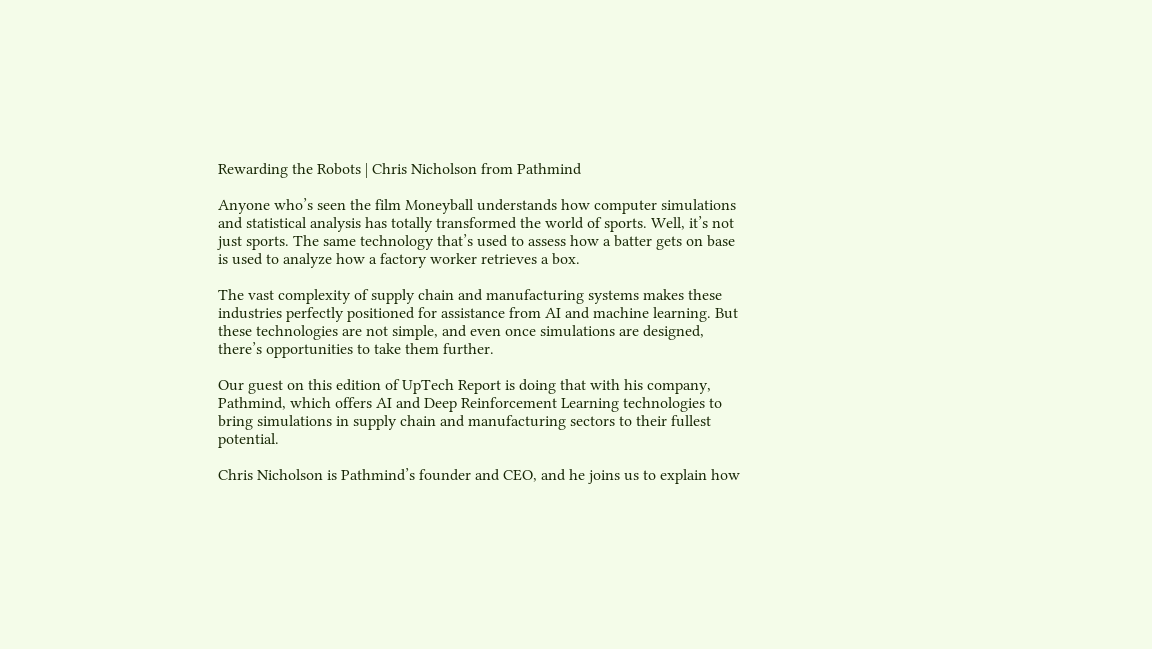Rewarding the Robots | Chris Nicholson from Pathmind

Anyone who’s seen the film Moneyball understands how computer simulations and statistical analysis has totally transformed the world of sports. Well, it’s not just sports. The same technology that’s used to assess how a batter gets on base is used to analyze how a factory worker retrieves a box.

The vast complexity of supply chain and manufacturing systems makes these industries perfectly positioned for assistance from AI and machine learning. But these technologies are not simple, and even once simulations are designed, there’s opportunities to take them further.

Our guest on this edition of UpTech Report is doing that with his company, Pathmind, which offers AI and Deep Reinforcement Learning technologies to bring simulations in supply chain and manufacturing sectors to their fullest potential.

Chris Nicholson is Pathmind’s founder and CEO, and he joins us to explain how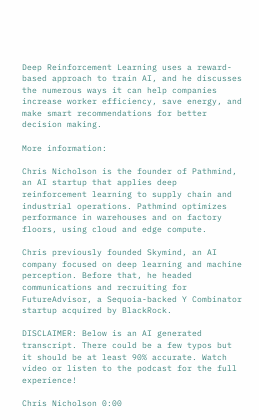Deep Reinforcement Learning uses a reward-based approach to train AI, and he discusses the numerous ways it can help companies increase worker efficiency, save energy, and make smart recommendations for better decision making.

More information:

Chris Nicholson is the founder of Pathmind, an AI startup that applies deep reinforcement learning to supply chain and industrial operations. Pathmind optimizes performance in warehouses and on factory floors, using cloud and edge compute.

Chris previously founded Skymind, an AI company focused on deep learning and machine perception. Before that, he headed communications and recruiting for FutureAdvisor, a Sequoia-backed Y Combinator startup acquired by BlackRock.

DISCLAIMER: Below is an AI generated transcript. There could be a few typos but it should be at least 90% accurate. Watch video or listen to the podcast for the full experience!

Chris Nicholson 0:00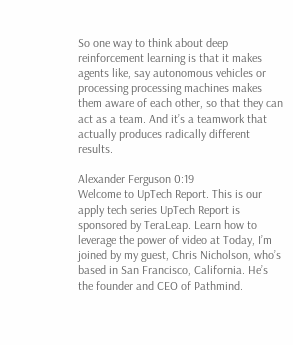So one way to think about deep reinforcement learning is that it makes agents like, say autonomous vehicles or processing processing machines makes them aware of each other, so that they can act as a team. And it’s a teamwork that actually produces radically different results.

Alexander Ferguson 0:19
Welcome to UpTech Report. This is our apply tech series UpTech Report is sponsored by TeraLeap. Learn how to leverage the power of video at Today, I’m joined by my guest, Chris Nicholson, who’s based in San Francisco, California. He’s the founder and CEO of Pathmind.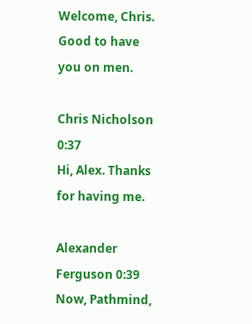Welcome, Chris. Good to have you on men.

Chris Nicholson 0:37
Hi, Alex. Thanks for having me.

Alexander Ferguson 0:39
Now, Pathmind,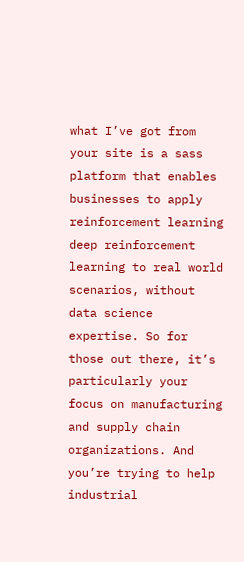what I’ve got from your site is a sass platform that enables businesses to apply reinforcement learning deep reinforcement learning to real world scenarios, without data science expertise. So for those out there, it’s particularly your focus on manufacturing and supply chain organizations. And you’re trying to help industrial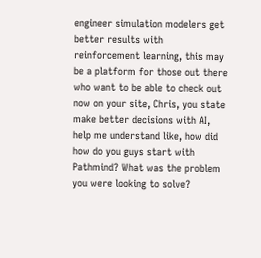engineer simulation modelers get better results with reinforcement learning, this may be a platform for those out there who want to be able to check out now on your site, Chris, you state make better decisions with AI, help me understand like, how did how do you guys start with Pathmind? What was the problem you were looking to solve?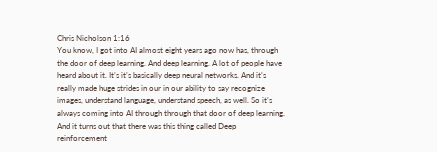Chris Nicholson 1:16
You know, I got into AI almost eight years ago now has, through the door of deep learning. And deep learning. A lot of people have heard about it. It’s it’s basically deep neural networks. And it’s really made huge strides in our in our ability to say recognize images, understand language, understand speech, as well. So it’s always coming into AI through through that door of deep learning. And it turns out that there was this thing called Deep reinforcement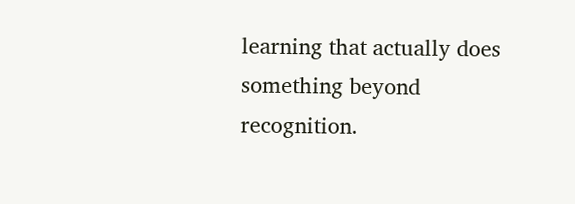learning that actually does something beyond recognition.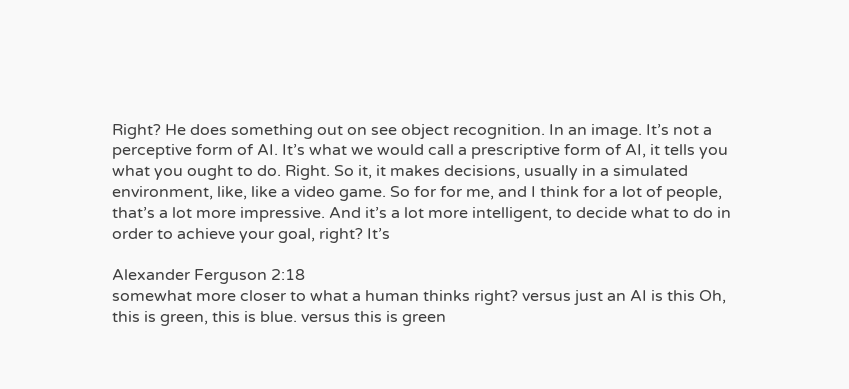Right? He does something out on see object recognition. In an image. It’s not a perceptive form of AI. It’s what we would call a prescriptive form of AI, it tells you what you ought to do. Right. So it, it makes decisions, usually in a simulated environment, like, like a video game. So for for me, and I think for a lot of people, that’s a lot more impressive. And it’s a lot more intelligent, to decide what to do in order to achieve your goal, right? It’s

Alexander Ferguson 2:18
somewhat more closer to what a human thinks right? versus just an AI is this Oh, this is green, this is blue. versus this is green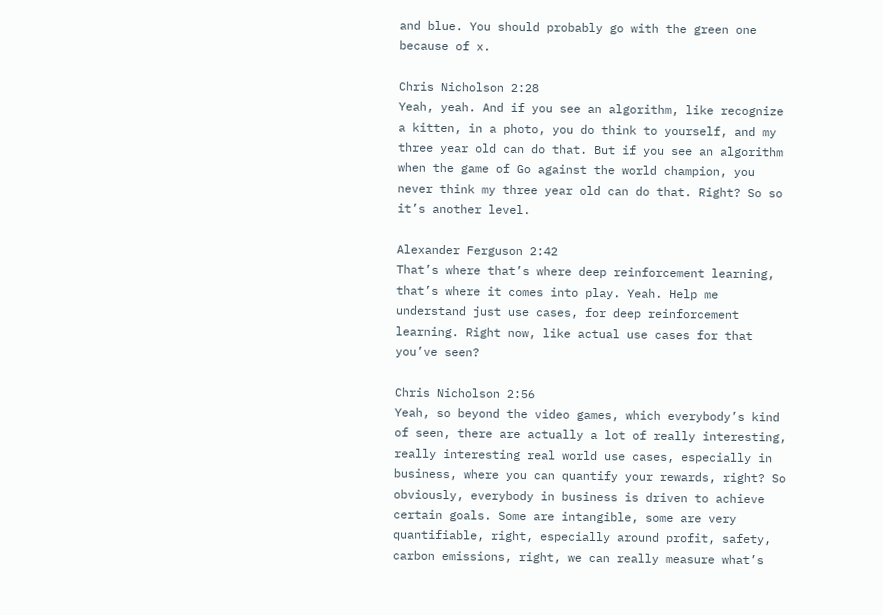and blue. You should probably go with the green one because of x.

Chris Nicholson 2:28
Yeah, yeah. And if you see an algorithm, like recognize a kitten, in a photo, you do think to yourself, and my three year old can do that. But if you see an algorithm when the game of Go against the world champion, you never think my three year old can do that. Right? So so it’s another level.

Alexander Ferguson 2:42
That’s where that’s where deep reinforcement learning, that’s where it comes into play. Yeah. Help me understand just use cases, for deep reinforcement learning. Right now, like actual use cases for that you’ve seen?

Chris Nicholson 2:56
Yeah, so beyond the video games, which everybody’s kind of seen, there are actually a lot of really interesting, really interesting real world use cases, especially in business, where you can quantify your rewards, right? So obviously, everybody in business is driven to achieve certain goals. Some are intangible, some are very quantifiable, right, especially around profit, safety, carbon emissions, right, we can really measure what’s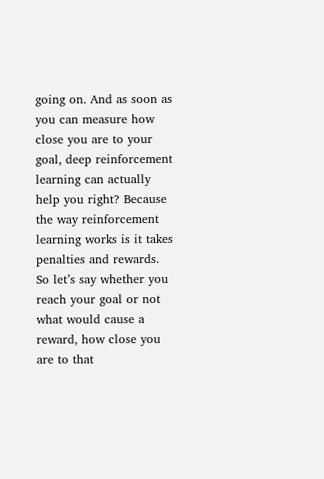going on. And as soon as you can measure how close you are to your goal, deep reinforcement learning can actually help you right? Because the way reinforcement learning works is it takes penalties and rewards. So let’s say whether you reach your goal or not what would cause a reward, how close you are to that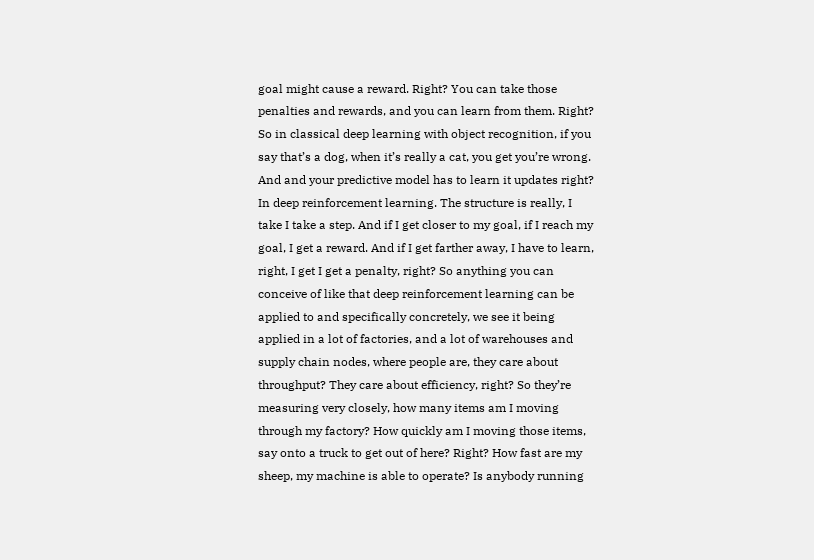goal might cause a reward. Right? You can take those penalties and rewards, and you can learn from them. Right? So in classical deep learning with object recognition, if you say that’s a dog, when it’s really a cat, you get you’re wrong. And and your predictive model has to learn it updates right? In deep reinforcement learning. The structure is really, I take I take a step. And if I get closer to my goal, if I reach my goal, I get a reward. And if I get farther away, I have to learn, right, I get I get a penalty, right? So anything you can conceive of like that deep reinforcement learning can be applied to and specifically concretely, we see it being applied in a lot of factories, and a lot of warehouses and supply chain nodes, where people are, they care about throughput? They care about efficiency, right? So they’re measuring very closely, how many items am I moving through my factory? How quickly am I moving those items, say onto a truck to get out of here? Right? How fast are my sheep, my machine is able to operate? Is anybody running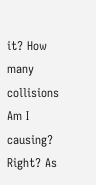it? How many collisions Am I causing? Right? As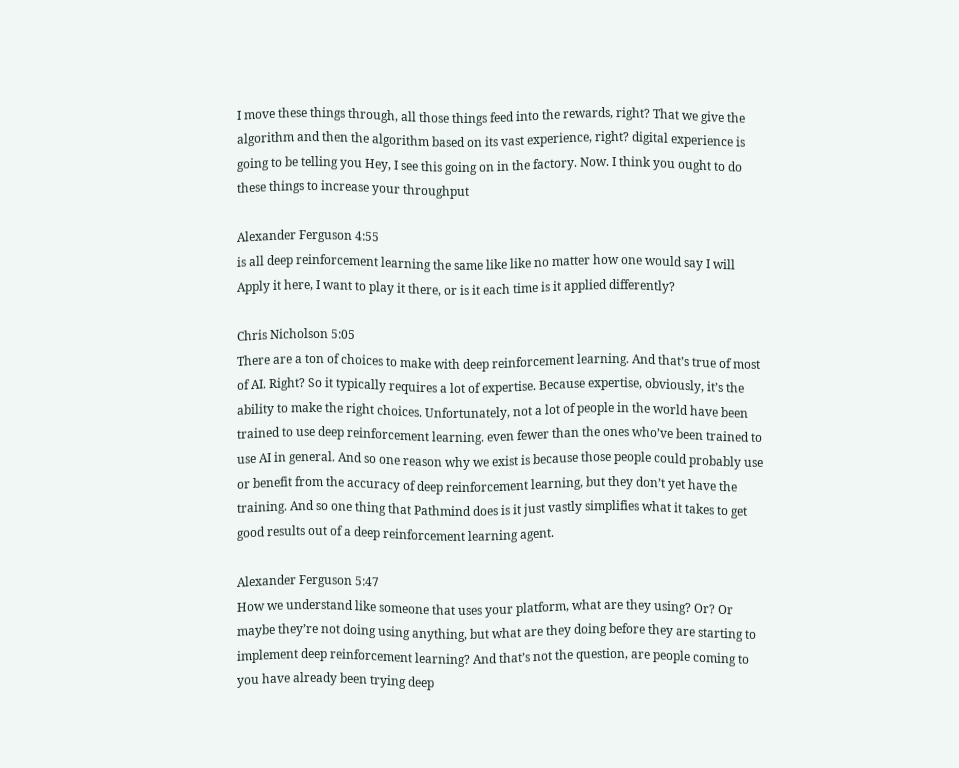I move these things through, all those things feed into the rewards, right? That we give the algorithm and then the algorithm based on its vast experience, right? digital experience is going to be telling you Hey, I see this going on in the factory. Now. I think you ought to do these things to increase your throughput

Alexander Ferguson 4:55
is all deep reinforcement learning the same like like no matter how one would say I will Apply it here, I want to play it there, or is it each time is it applied differently?

Chris Nicholson 5:05
There are a ton of choices to make with deep reinforcement learning. And that’s true of most of AI. Right? So it typically requires a lot of expertise. Because expertise, obviously, it’s the ability to make the right choices. Unfortunately, not a lot of people in the world have been trained to use deep reinforcement learning. even fewer than the ones who’ve been trained to use AI in general. And so one reason why we exist is because those people could probably use or benefit from the accuracy of deep reinforcement learning, but they don’t yet have the training. And so one thing that Pathmind does is it just vastly simplifies what it takes to get good results out of a deep reinforcement learning agent.

Alexander Ferguson 5:47
How we understand like someone that uses your platform, what are they using? Or? Or maybe they’re not doing using anything, but what are they doing before they are starting to implement deep reinforcement learning? And that’s not the question, are people coming to you have already been trying deep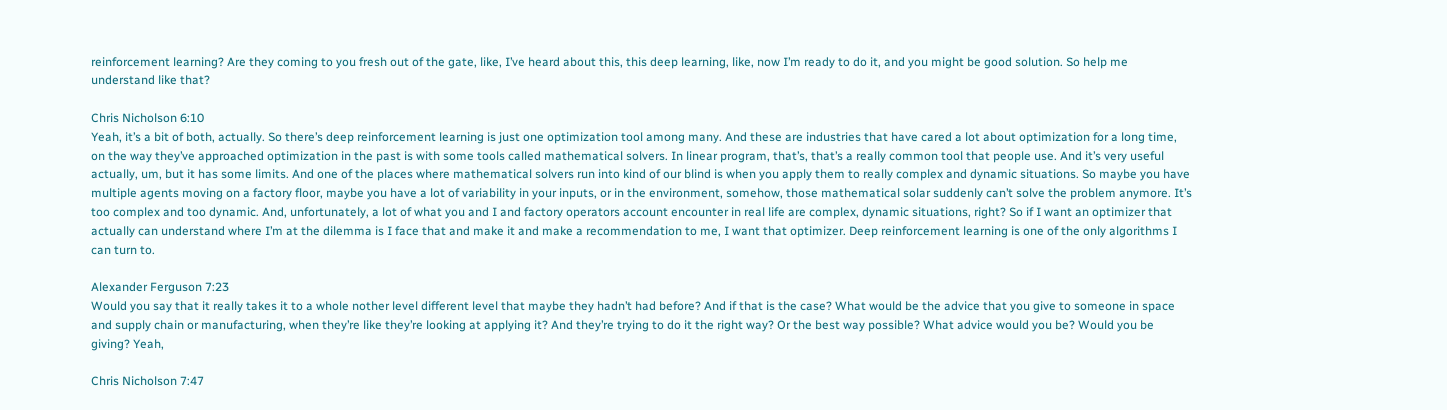reinforcement learning? Are they coming to you fresh out of the gate, like, I’ve heard about this, this deep learning, like, now I’m ready to do it, and you might be good solution. So help me understand like that?

Chris Nicholson 6:10
Yeah, it’s a bit of both, actually. So there’s deep reinforcement learning is just one optimization tool among many. And these are industries that have cared a lot about optimization for a long time, on the way they’ve approached optimization in the past is with some tools called mathematical solvers. In linear program, that’s, that’s a really common tool that people use. And it’s very useful actually, um, but it has some limits. And one of the places where mathematical solvers run into kind of our blind is when you apply them to really complex and dynamic situations. So maybe you have multiple agents moving on a factory floor, maybe you have a lot of variability in your inputs, or in the environment, somehow, those mathematical solar suddenly can’t solve the problem anymore. It’s too complex and too dynamic. And, unfortunately, a lot of what you and I and factory operators account encounter in real life are complex, dynamic situations, right? So if I want an optimizer that actually can understand where I’m at the dilemma is I face that and make it and make a recommendation to me, I want that optimizer. Deep reinforcement learning is one of the only algorithms I can turn to.

Alexander Ferguson 7:23
Would you say that it really takes it to a whole nother level different level that maybe they hadn’t had before? And if that is the case? What would be the advice that you give to someone in space and supply chain or manufacturing, when they’re like they’re looking at applying it? And they’re trying to do it the right way? Or the best way possible? What advice would you be? Would you be giving? Yeah,

Chris Nicholson 7:47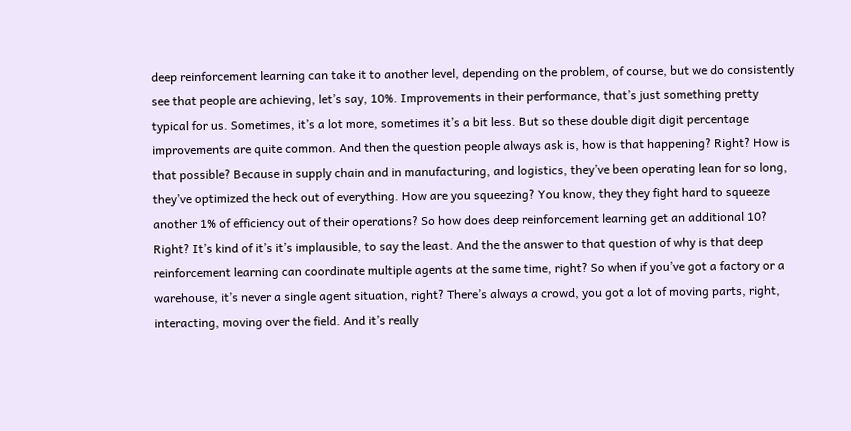deep reinforcement learning can take it to another level, depending on the problem, of course, but we do consistently see that people are achieving, let’s say, 10%. Improvements in their performance, that’s just something pretty typical for us. Sometimes, it’s a lot more, sometimes it’s a bit less. But so these double digit digit percentage improvements are quite common. And then the question people always ask is, how is that happening? Right? How is that possible? Because in supply chain and in manufacturing, and logistics, they’ve been operating lean for so long, they’ve optimized the heck out of everything. How are you squeezing? You know, they they fight hard to squeeze another 1% of efficiency out of their operations? So how does deep reinforcement learning get an additional 10? Right? It’s kind of it’s it’s implausible, to say the least. And the the answer to that question of why is that deep reinforcement learning can coordinate multiple agents at the same time, right? So when if you’ve got a factory or a warehouse, it’s never a single agent situation, right? There’s always a crowd, you got a lot of moving parts, right, interacting, moving over the field. And it’s really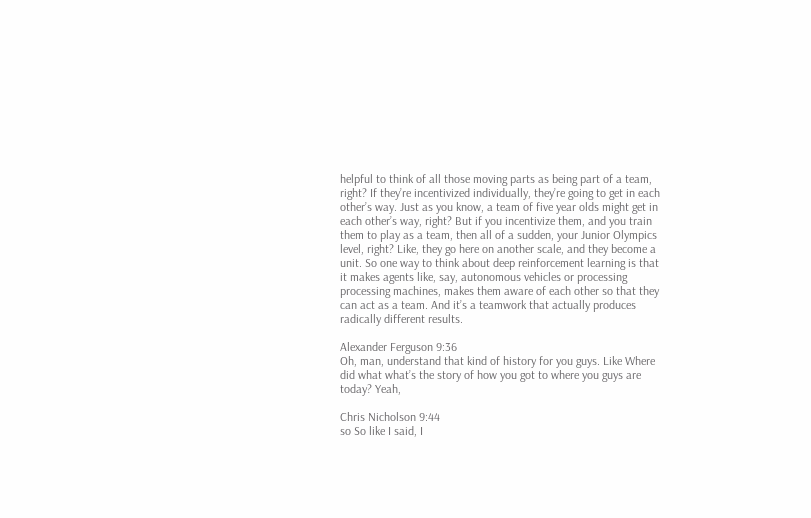helpful to think of all those moving parts as being part of a team, right? If they’re incentivized individually, they’re going to get in each other’s way. Just as you know, a team of five year olds might get in each other’s way, right? But if you incentivize them, and you train them to play as a team, then all of a sudden, your Junior Olympics level, right? Like, they go here on another scale, and they become a unit. So one way to think about deep reinforcement learning is that it makes agents like, say, autonomous vehicles or processing processing machines, makes them aware of each other so that they can act as a team. And it’s a teamwork that actually produces radically different results.

Alexander Ferguson 9:36
Oh, man, understand that kind of history for you guys. Like Where did what what’s the story of how you got to where you guys are today? Yeah,

Chris Nicholson 9:44
so So like I said, I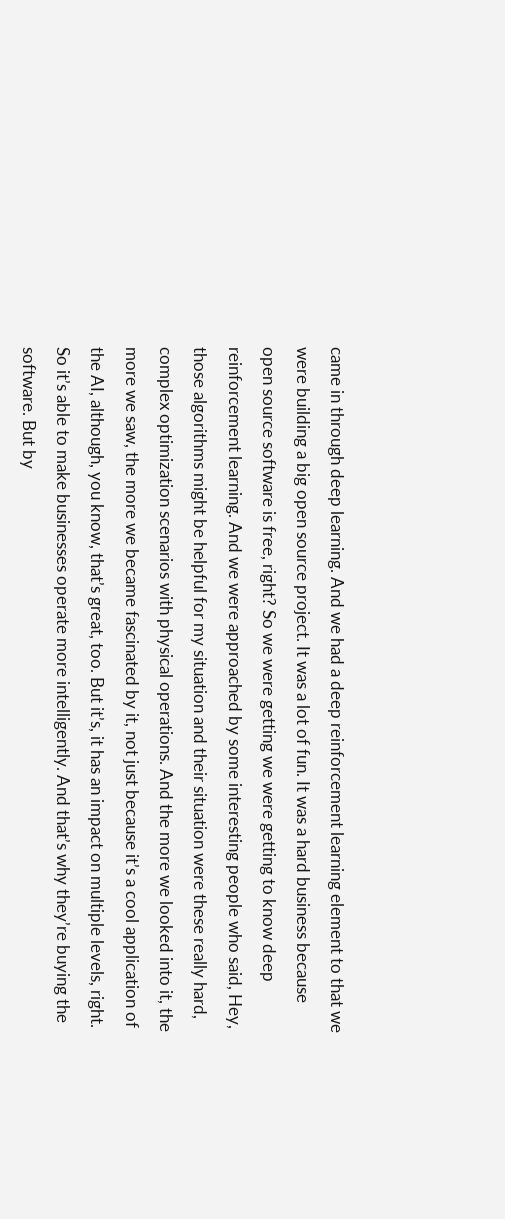came in through deep learning. And we had a deep reinforcement learning element to that we were building a big open source project. It was a lot of fun. It was a hard business because open source software is free, right? So we were getting we were getting to know deep reinforcement learning. And we were approached by some interesting people who said, Hey, those algorithms might be helpful for my situation and their situation were these really hard, complex optimization scenarios with physical operations. And the more we looked into it, the more we saw, the more we became fascinated by it, not just because it’s a cool application of the AI, although, you know, that’s great, too. But it’s, it has an impact on multiple levels, right. So it’s able to make businesses operate more intelligently. And that’s why they’re buying the software. But by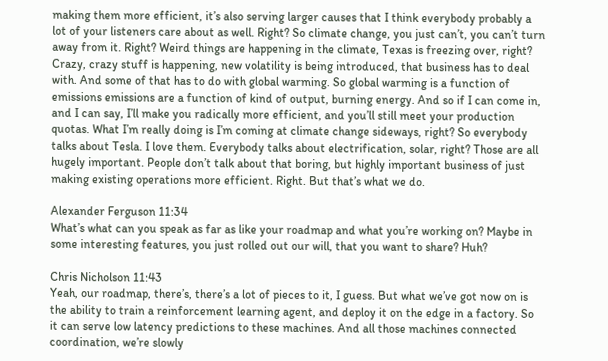making them more efficient, it’s also serving larger causes that I think everybody probably a lot of your listeners care about as well. Right? So climate change, you just can’t, you can’t turn away from it. Right? Weird things are happening in the climate, Texas is freezing over, right? Crazy, crazy stuff is happening, new volatility is being introduced, that business has to deal with. And some of that has to do with global warming. So global warming is a function of emissions emissions are a function of kind of output, burning energy. And so if I can come in, and I can say, I’ll make you radically more efficient, and you’ll still meet your production quotas. What I’m really doing is I’m coming at climate change sideways, right? So everybody talks about Tesla. I love them. Everybody talks about electrification, solar, right? Those are all hugely important. People don’t talk about that boring, but highly important business of just making existing operations more efficient. Right. But that’s what we do.

Alexander Ferguson 11:34
What’s what can you speak as far as like your roadmap and what you’re working on? Maybe in some interesting features, you just rolled out our will, that you want to share? Huh?

Chris Nicholson 11:43
Yeah, our roadmap, there’s, there’s a lot of pieces to it, I guess. But what we’ve got now on is the ability to train a reinforcement learning agent, and deploy it on the edge in a factory. So it can serve low latency predictions to these machines. And all those machines connected coordination, we’re slowly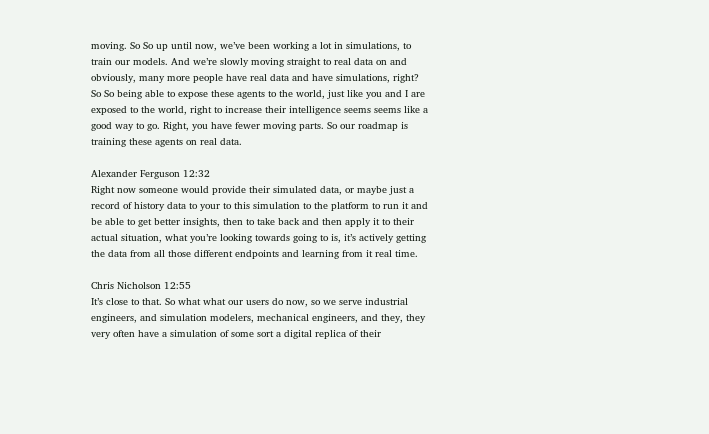moving. So So up until now, we’ve been working a lot in simulations, to train our models. And we’re slowly moving straight to real data on and obviously, many more people have real data and have simulations, right? So So being able to expose these agents to the world, just like you and I are exposed to the world, right to increase their intelligence seems seems like a good way to go. Right, you have fewer moving parts. So our roadmap is training these agents on real data.

Alexander Ferguson 12:32
Right now someone would provide their simulated data, or maybe just a record of history data to your to this simulation to the platform to run it and be able to get better insights, then to take back and then apply it to their actual situation, what you’re looking towards going to is, it’s actively getting the data from all those different endpoints and learning from it real time.

Chris Nicholson 12:55
It’s close to that. So what what our users do now, so we serve industrial engineers, and simulation modelers, mechanical engineers, and they, they very often have a simulation of some sort a digital replica of their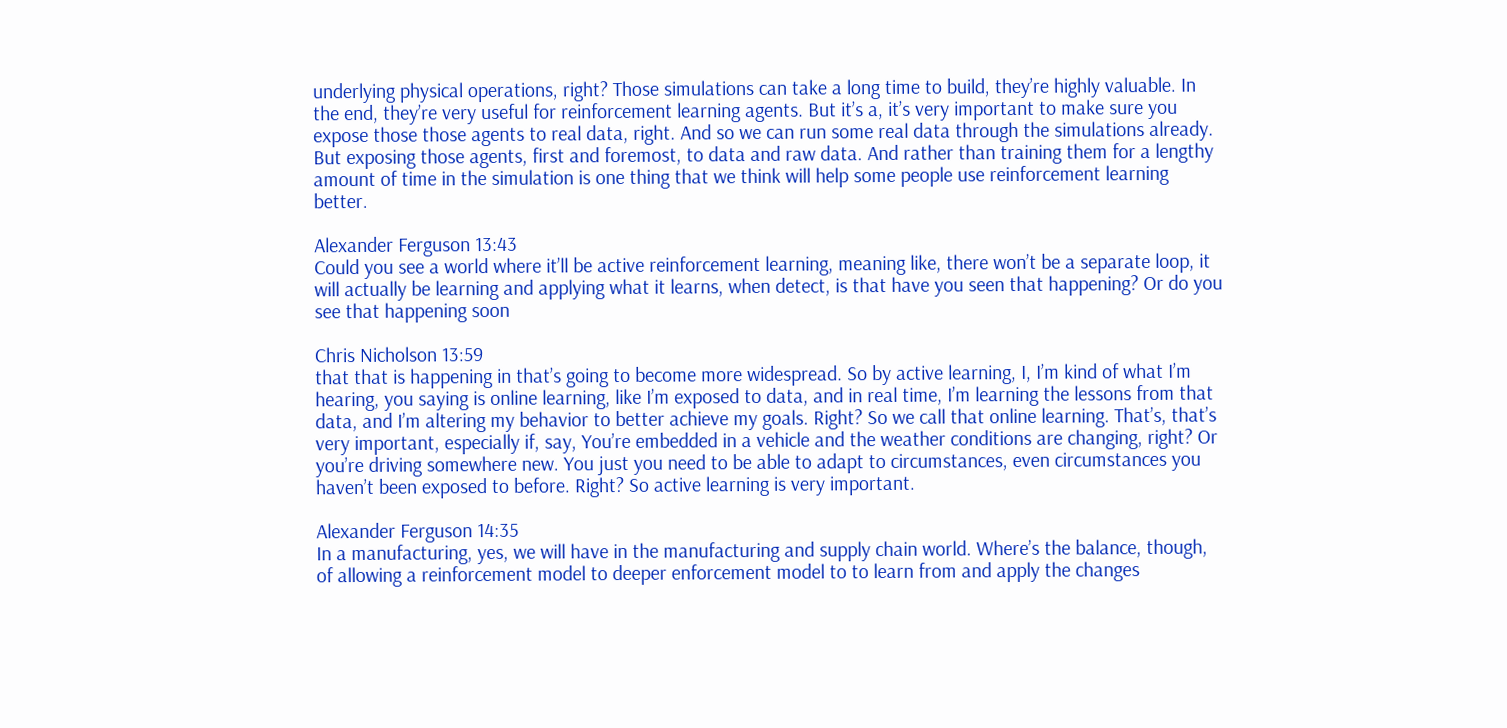underlying physical operations, right? Those simulations can take a long time to build, they’re highly valuable. In the end, they’re very useful for reinforcement learning agents. But it’s a, it’s very important to make sure you expose those those agents to real data, right. And so we can run some real data through the simulations already. But exposing those agents, first and foremost, to data and raw data. And rather than training them for a lengthy amount of time in the simulation is one thing that we think will help some people use reinforcement learning better.

Alexander Ferguson 13:43
Could you see a world where it’ll be active reinforcement learning, meaning like, there won’t be a separate loop, it will actually be learning and applying what it learns, when detect, is that have you seen that happening? Or do you see that happening soon

Chris Nicholson 13:59
that that is happening in that’s going to become more widespread. So by active learning, I, I’m kind of what I’m hearing, you saying is online learning, like I’m exposed to data, and in real time, I’m learning the lessons from that data, and I’m altering my behavior to better achieve my goals. Right? So we call that online learning. That’s, that’s very important, especially if, say, You’re embedded in a vehicle and the weather conditions are changing, right? Or you’re driving somewhere new. You just you need to be able to adapt to circumstances, even circumstances you haven’t been exposed to before. Right? So active learning is very important.

Alexander Ferguson 14:35
In a manufacturing, yes, we will have in the manufacturing and supply chain world. Where’s the balance, though, of allowing a reinforcement model to deeper enforcement model to to learn from and apply the changes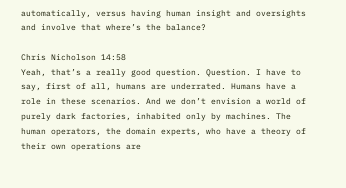automatically, versus having human insight and oversights and involve that where’s the balance?

Chris Nicholson 14:58
Yeah, that’s a really good question. Question. I have to say, first of all, humans are underrated. Humans have a role in these scenarios. And we don’t envision a world of purely dark factories, inhabited only by machines. The human operators, the domain experts, who have a theory of their own operations are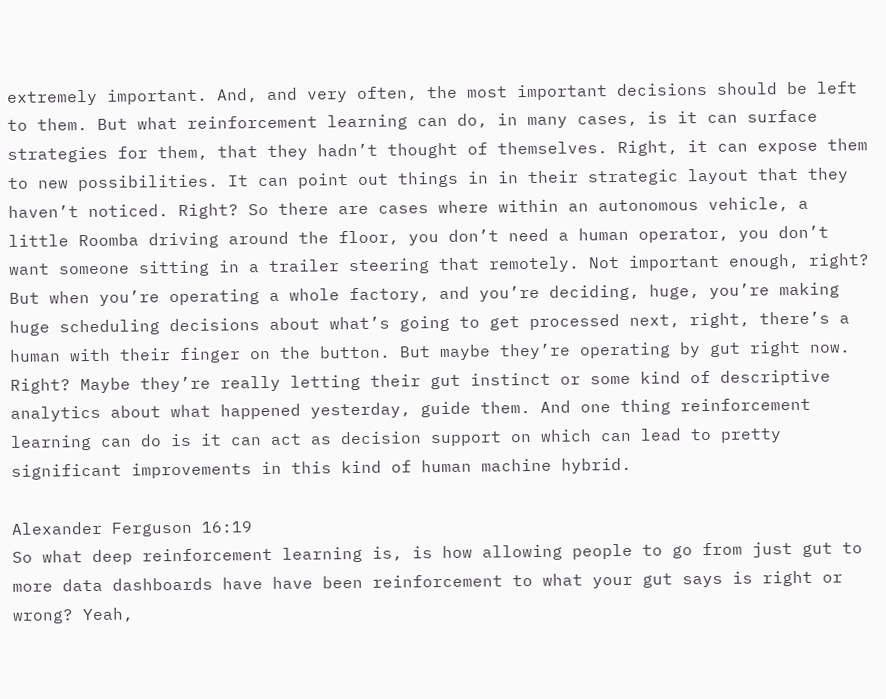extremely important. And, and very often, the most important decisions should be left to them. But what reinforcement learning can do, in many cases, is it can surface strategies for them, that they hadn’t thought of themselves. Right, it can expose them to new possibilities. It can point out things in in their strategic layout that they haven’t noticed. Right? So there are cases where within an autonomous vehicle, a little Roomba driving around the floor, you don’t need a human operator, you don’t want someone sitting in a trailer steering that remotely. Not important enough, right? But when you’re operating a whole factory, and you’re deciding, huge, you’re making huge scheduling decisions about what’s going to get processed next, right, there’s a human with their finger on the button. But maybe they’re operating by gut right now. Right? Maybe they’re really letting their gut instinct or some kind of descriptive analytics about what happened yesterday, guide them. And one thing reinforcement learning can do is it can act as decision support on which can lead to pretty significant improvements in this kind of human machine hybrid.

Alexander Ferguson 16:19
So what deep reinforcement learning is, is how allowing people to go from just gut to more data dashboards have have been reinforcement to what your gut says is right or wrong? Yeah,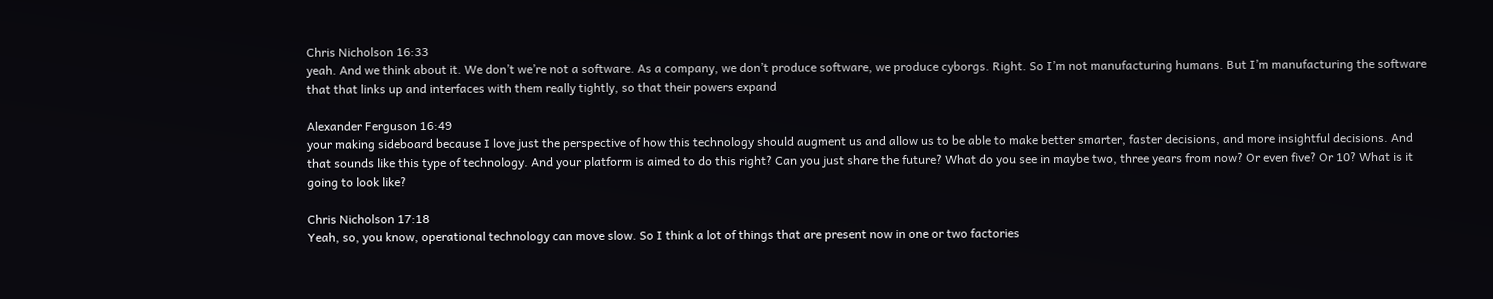Chris Nicholson 16:33
yeah. And we think about it. We don’t we’re not a software. As a company, we don’t produce software, we produce cyborgs. Right. So I’m not manufacturing humans. But I’m manufacturing the software that that links up and interfaces with them really tightly, so that their powers expand

Alexander Ferguson 16:49
your making sideboard because I love just the perspective of how this technology should augment us and allow us to be able to make better smarter, faster decisions, and more insightful decisions. And that sounds like this type of technology. And your platform is aimed to do this right? Can you just share the future? What do you see in maybe two, three years from now? Or even five? Or 10? What is it going to look like?

Chris Nicholson 17:18
Yeah, so, you know, operational technology can move slow. So I think a lot of things that are present now in one or two factories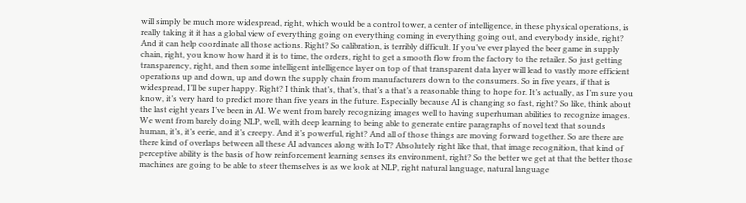will simply be much more widespread, right, which would be a control tower, a center of intelligence, in these physical operations, is really taking it it has a global view of everything going on everything coming in everything going out, and everybody inside, right? And it can help coordinate all those actions. Right? So calibration, is terribly difficult. If you’ve ever played the beer game in supply chain, right, you know how hard it is to time, the orders, right to get a smooth flow from the factory to the retailer. So just getting transparency, right, and then some intelligent intelligence layer on top of that transparent data layer will lead to vastly more efficient operations up and down, up and down the supply chain from manufacturers down to the consumers. So in five years, if that is widespread, I’ll be super happy. Right? I think that’s, that’s, that’s a that’s a reasonable thing to hope for. It’s actually, as I’m sure you know, it’s very hard to predict more than five years in the future. Especially because AI is changing so fast, right? So like, think about the last eight years I’ve been in AI. We went from barely recognizing images well to having superhuman abilities to recognize images. We went from barely doing NLP, well, with deep learning to being able to generate entire paragraphs of novel text that sounds human, it’s, it’s eerie, and it’s creepy. And it’s powerful, right? And all of those things are moving forward together. So are there are there kind of overlaps between all these AI advances along with IoT? Absolutely right like that, that image recognition, that kind of perceptive ability is the basis of how reinforcement learning senses its environment, right? So the better we get at that the better those machines are going to be able to steer themselves is as we look at NLP, right natural language, natural language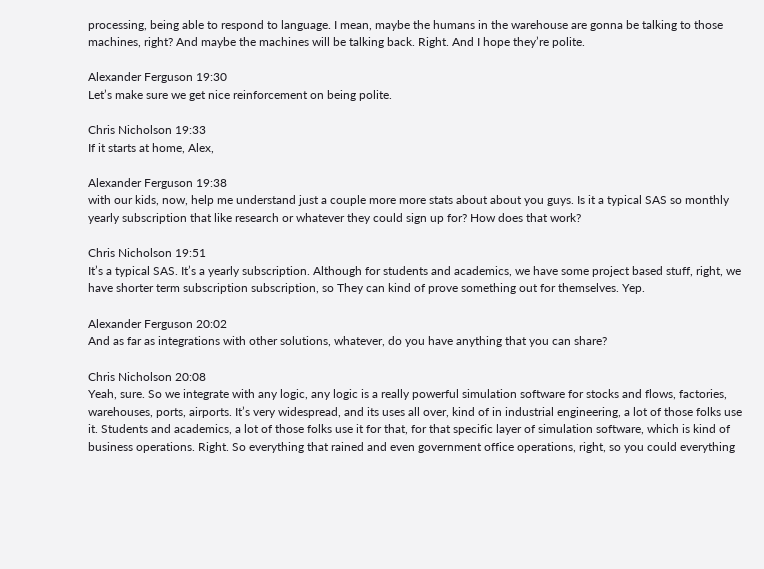processing, being able to respond to language. I mean, maybe the humans in the warehouse are gonna be talking to those machines, right? And maybe the machines will be talking back. Right. And I hope they’re polite.

Alexander Ferguson 19:30
Let’s make sure we get nice reinforcement on being polite.

Chris Nicholson 19:33
If it starts at home, Alex,

Alexander Ferguson 19:38
with our kids, now, help me understand just a couple more more stats about about you guys. Is it a typical SAS so monthly yearly subscription that like research or whatever they could sign up for? How does that work?

Chris Nicholson 19:51
It’s a typical SAS. It’s a yearly subscription. Although for students and academics, we have some project based stuff, right, we have shorter term subscription subscription, so They can kind of prove something out for themselves. Yep.

Alexander Ferguson 20:02
And as far as integrations with other solutions, whatever, do you have anything that you can share?

Chris Nicholson 20:08
Yeah, sure. So we integrate with any logic, any logic is a really powerful simulation software for stocks and flows, factories, warehouses, ports, airports. It’s very widespread, and its uses all over, kind of in industrial engineering, a lot of those folks use it. Students and academics, a lot of those folks use it for that, for that specific layer of simulation software, which is kind of business operations. Right. So everything that rained and even government office operations, right, so you could everything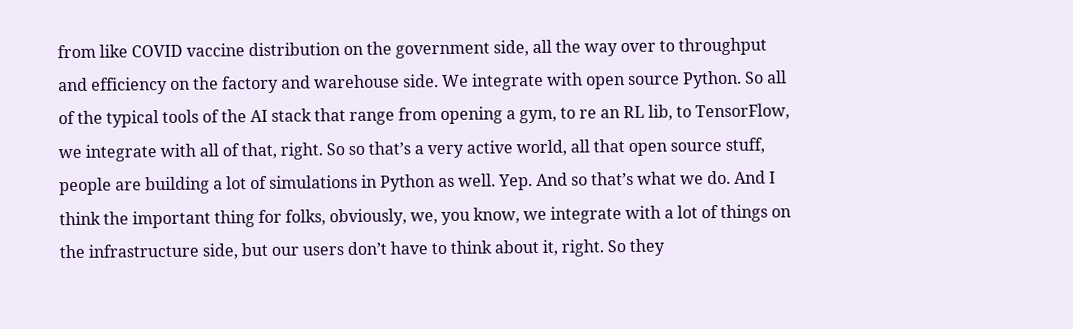from like COVID vaccine distribution on the government side, all the way over to throughput and efficiency on the factory and warehouse side. We integrate with open source Python. So all of the typical tools of the AI stack that range from opening a gym, to re an RL lib, to TensorFlow, we integrate with all of that, right. So so that’s a very active world, all that open source stuff, people are building a lot of simulations in Python as well. Yep. And so that’s what we do. And I think the important thing for folks, obviously, we, you know, we integrate with a lot of things on the infrastructure side, but our users don’t have to think about it, right. So they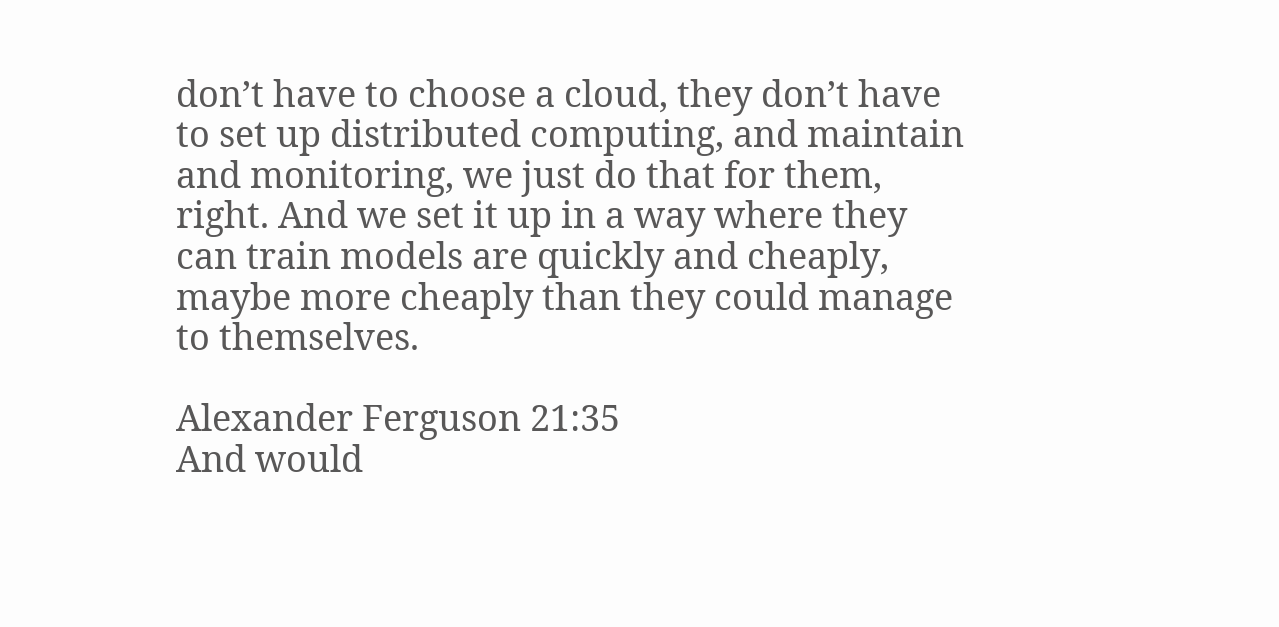don’t have to choose a cloud, they don’t have to set up distributed computing, and maintain and monitoring, we just do that for them, right. And we set it up in a way where they can train models are quickly and cheaply, maybe more cheaply than they could manage to themselves.

Alexander Ferguson 21:35
And would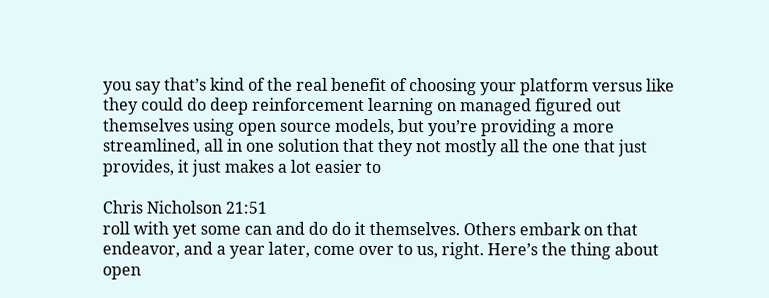you say that’s kind of the real benefit of choosing your platform versus like they could do deep reinforcement learning on managed figured out themselves using open source models, but you’re providing a more streamlined, all in one solution that they not mostly all the one that just provides, it just makes a lot easier to

Chris Nicholson 21:51
roll with yet some can and do do it themselves. Others embark on that endeavor, and a year later, come over to us, right. Here’s the thing about open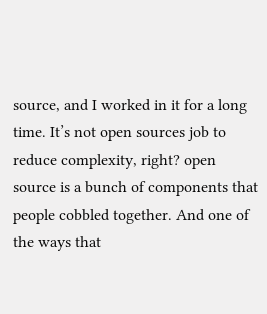source, and I worked in it for a long time. It’s not open sources job to reduce complexity, right? open source is a bunch of components that people cobbled together. And one of the ways that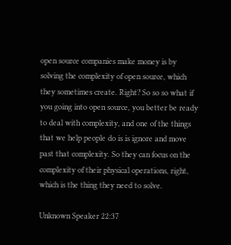open source companies make money is by solving the complexity of open source, which they sometimes create. Right? So so so what if you going into open source, you better be ready to deal with complexity, and one of the things that we help people do is is ignore and move past that complexity. So they can focus on the complexity of their physical operations, right, which is the thing they need to solve.

Unknown Speaker 22:37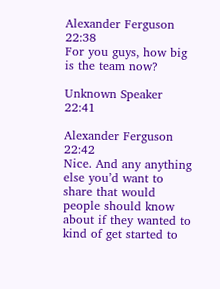Alexander Ferguson 22:38
For you guys, how big is the team now?

Unknown Speaker 22:41

Alexander Ferguson 22:42
Nice. And any anything else you’d want to share that would people should know about if they wanted to kind of get started to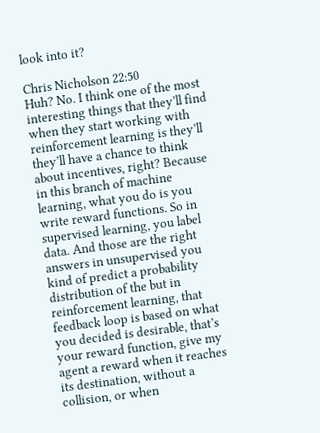look into it?

Chris Nicholson 22:50
Huh? No. I think one of the most interesting things that they’ll find when they start working with reinforcement learning is they’ll they’ll have a chance to think about incentives, right? Because in this branch of machine learning, what you do is you write reward functions. So in supervised learning, you label data. And those are the right answers in unsupervised you kind of predict a probability distribution of the but in reinforcement learning, that feedback loop is based on what you decided is desirable, that’s your reward function, give my agent a reward when it reaches its destination, without a collision, or when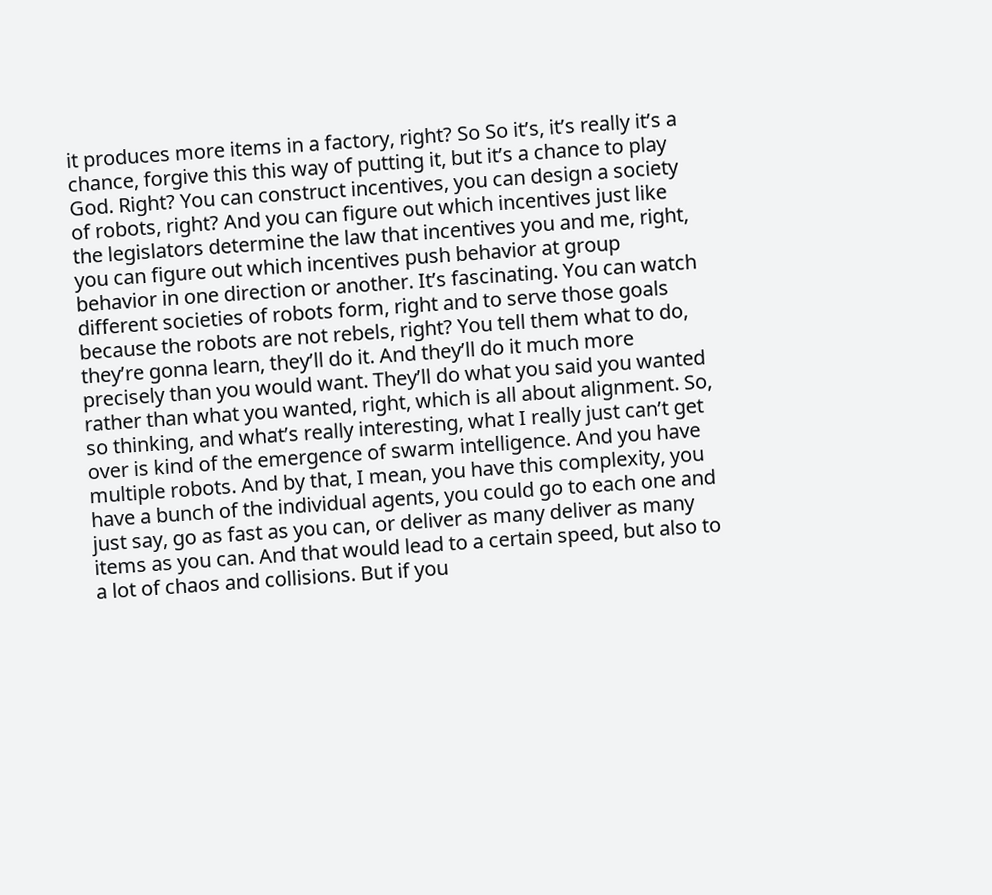it produces more items in a factory, right? So So it’s, it’s really it’s a chance, forgive this this way of putting it, but it’s a chance to play God. Right? You can construct incentives, you can design a society of robots, right? And you can figure out which incentives just like the legislators determine the law that incentives you and me, right, you can figure out which incentives push behavior at group behavior in one direction or another. It’s fascinating. You can watch different societies of robots form, right and to serve those goals because the robots are not rebels, right? You tell them what to do, they’re gonna learn, they’ll do it. And they’ll do it much more precisely than you would want. They’ll do what you said you wanted rather than what you wanted, right, which is all about alignment. So, so thinking, and what’s really interesting, what I really just can’t get over is kind of the emergence of swarm intelligence. And you have multiple robots. And by that, I mean, you have this complexity, you have a bunch of the individual agents, you could go to each one and just say, go as fast as you can, or deliver as many deliver as many items as you can. And that would lead to a certain speed, but also to a lot of chaos and collisions. But if you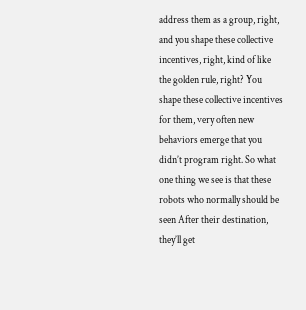address them as a group, right, and you shape these collective incentives, right, kind of like the golden rule, right? You shape these collective incentives for them, very often new behaviors emerge that you didn’t program right. So what one thing we see is that these robots who normally should be seen After their destination, they’ll get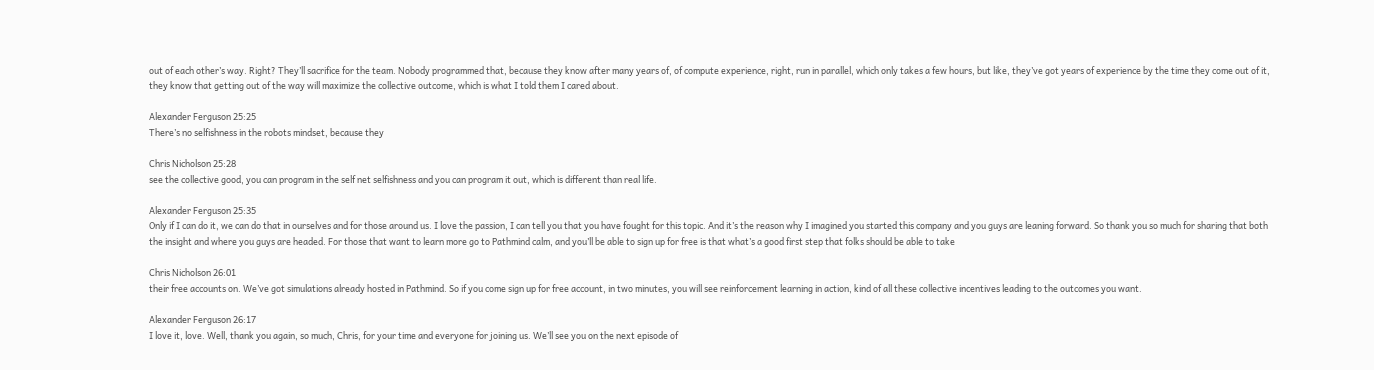out of each other’s way. Right? They’ll sacrifice for the team. Nobody programmed that, because they know after many years of, of compute experience, right, run in parallel, which only takes a few hours, but like, they’ve got years of experience by the time they come out of it, they know that getting out of the way will maximize the collective outcome, which is what I told them I cared about.

Alexander Ferguson 25:25
There’s no selfishness in the robots mindset, because they

Chris Nicholson 25:28
see the collective good, you can program in the self net selfishness and you can program it out, which is different than real life.

Alexander Ferguson 25:35
Only if I can do it, we can do that in ourselves and for those around us. I love the passion, I can tell you that you have fought for this topic. And it’s the reason why I imagined you started this company and you guys are leaning forward. So thank you so much for sharing that both the insight and where you guys are headed. For those that want to learn more go to Pathmind calm, and you’ll be able to sign up for free is that what’s a good first step that folks should be able to take

Chris Nicholson 26:01
their free accounts on. We’ve got simulations already hosted in Pathmind. So if you come sign up for free account, in two minutes, you will see reinforcement learning in action, kind of all these collective incentives leading to the outcomes you want.

Alexander Ferguson 26:17
I love it, love. Well, thank you again, so much, Chris, for your time and everyone for joining us. We’ll see you on the next episode of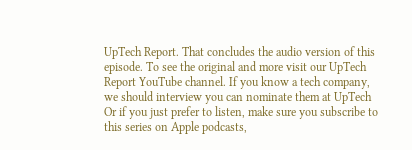UpTech Report. That concludes the audio version of this episode. To see the original and more visit our UpTech Report YouTube channel. If you know a tech company, we should interview you can nominate them at UpTech Or if you just prefer to listen, make sure you subscribe to this series on Apple podcasts,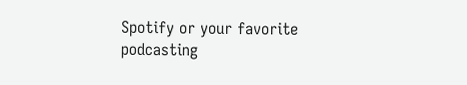Spotify or your favorite podcasting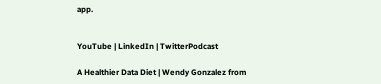app.


YouTube | LinkedIn | TwitterPodcast

A Healthier Data Diet | Wendy Gonzalez from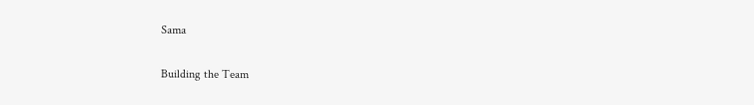Sama

Building the Team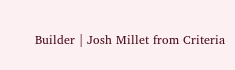Builder | Josh Millet from Criteria